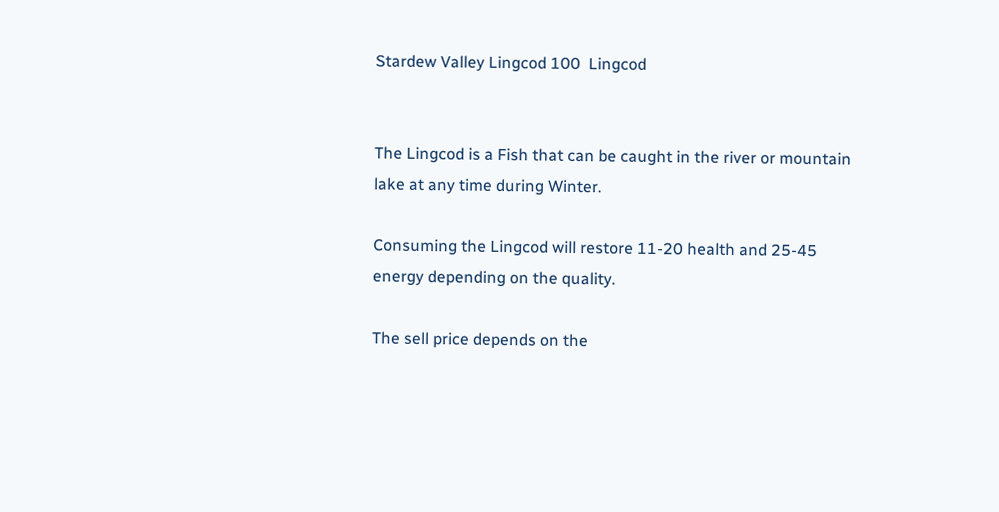Stardew Valley Lingcod 100  Lingcod


The Lingcod is a Fish that can be caught in the river or mountain lake at any time during Winter.

Consuming the Lingcod will restore 11-20 health and 25-45 energy depending on the quality.

The sell price depends on the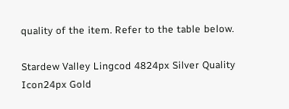quality of the item. Refer to the table below.

Stardew Valley Lingcod 4824px Silver Quality Icon24px Gold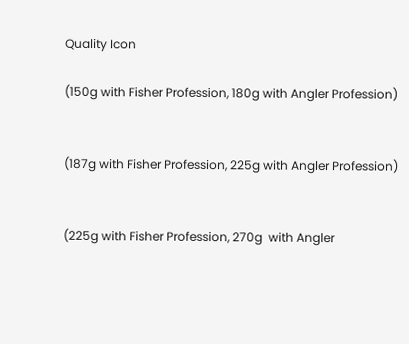Quality Icon

(150g with Fisher Profession, 180g with Angler Profession)


(187g with Fisher Profession, 225g with Angler Profession)


(225g with Fisher Profession, 270g  with Angler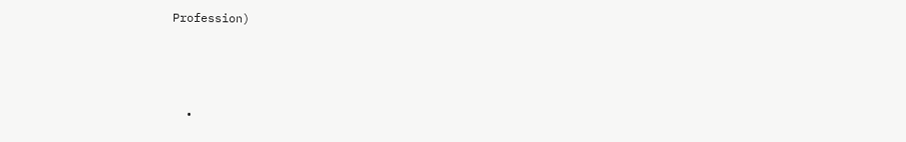Profession)



  •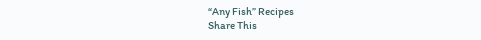“Any Fish” Recipes
Share This